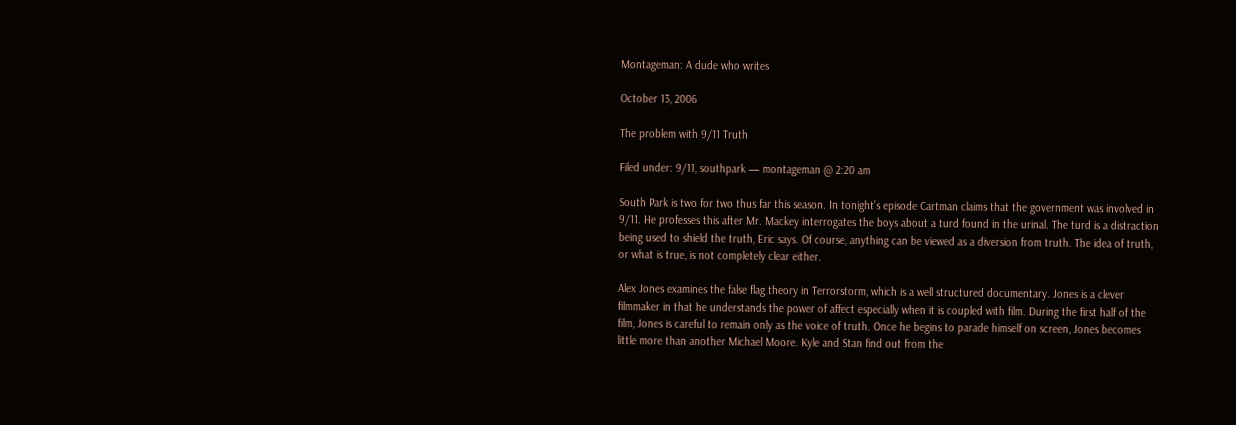Montageman: A dude who writes

October 13, 2006

The problem with 9/11 Truth

Filed under: 9/11, southpark — montageman @ 2:20 am

South Park is two for two thus far this season. In tonight’s episode Cartman claims that the government was involved in 9/11. He professes this after Mr. Mackey interrogates the boys about a turd found in the urinal. The turd is a distraction being used to shield the truth, Eric says. Of course, anything can be viewed as a diversion from truth. The idea of truth, or what is true, is not completely clear either.

Alex Jones examines the false flag theory in Terrorstorm, which is a well structured documentary. Jones is a clever filmmaker in that he understands the power of affect especially when it is coupled with film. During the first half of the film, Jones is careful to remain only as the voice of truth. Once he begins to parade himself on screen, Jones becomes little more than another Michael Moore. Kyle and Stan find out from the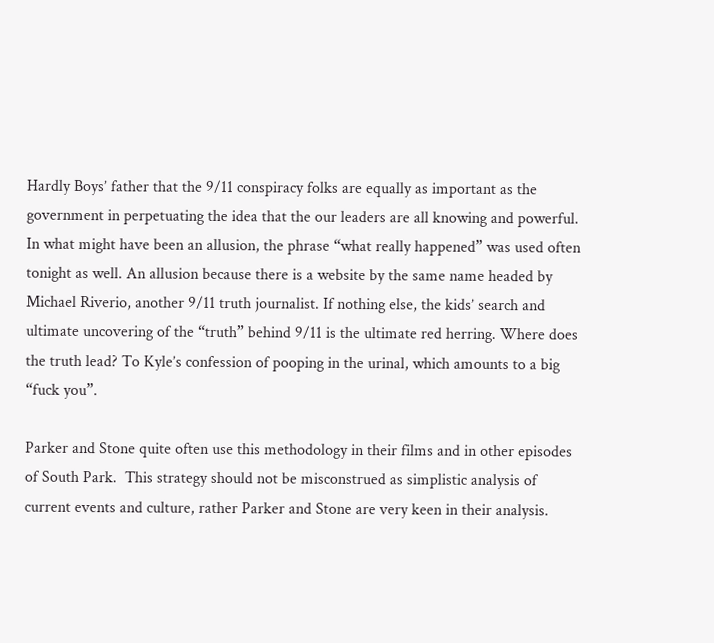Hardly Boys’ father that the 9/11 conspiracy folks are equally as important as the government in perpetuating the idea that the our leaders are all knowing and powerful. In what might have been an allusion, the phrase “what really happened” was used often tonight as well. An allusion because there is a website by the same name headed by Michael Riverio, another 9/11 truth journalist. If nothing else, the kids’ search and ultimate uncovering of the “truth” behind 9/11 is the ultimate red herring. Where does the truth lead? To Kyle’s confession of pooping in the urinal, which amounts to a big “fuck you”.

Parker and Stone quite often use this methodology in their films and in other episodes of South Park.  This strategy should not be misconstrued as simplistic analysis of current events and culture, rather Parker and Stone are very keen in their analysis.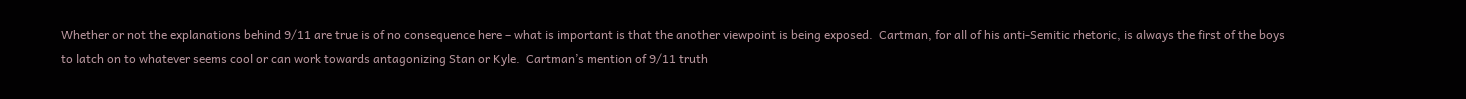Whether or not the explanations behind 9/11 are true is of no consequence here – what is important is that the another viewpoint is being exposed.  Cartman, for all of his anti-Semitic rhetoric, is always the first of the boys to latch on to whatever seems cool or can work towards antagonizing Stan or Kyle.  Cartman’s mention of 9/11 truth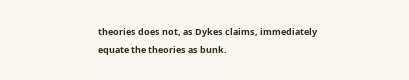theories does not, as Dykes claims, immediately equate the theories as bunk.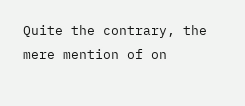Quite the contrary, the mere mention of on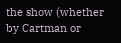the show (whether by Cartman or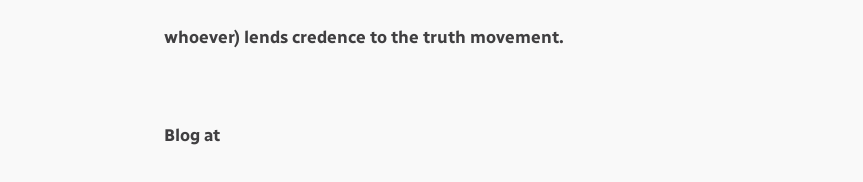whoever) lends credence to the truth movement.


Blog at